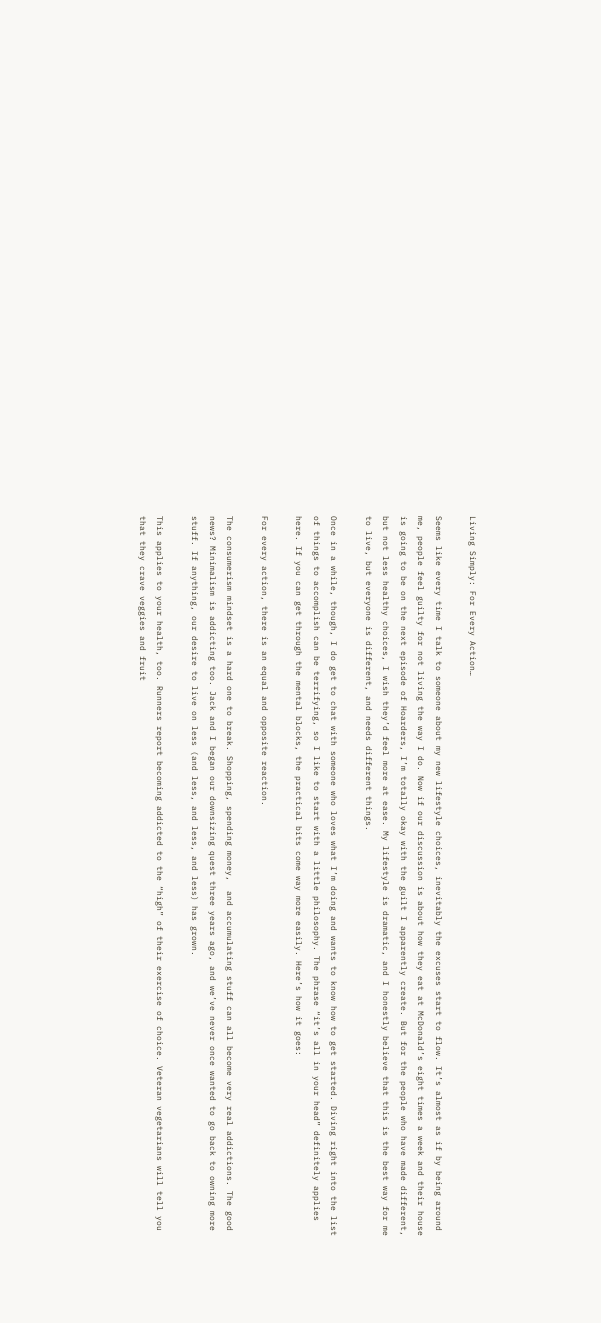Living Simply: For Every Action…

Seems like every time I talk to someone about my new lifestyle choices, inevitably the excuses start to flow. It’s almost as if by being around me, people feel guilty for not living the way I do. Now if our discussion is about how they eat at McDonald’s eight times a week and their house is going to be on the next episode of Hoarders, I’m totally okay with the guilt I apparently create. But for the people who have made different, but not less healthy choices, I wish they’d feel more at ease. My lifestyle is dramatic, and I honestly believe that this is the best way for me to live, but everyone is different, and needs different things.

Once in a while, though, I do get to chat with someone who loves what I’m doing and wants to know how to get started. Diving right into the list of things to accomplish can be terrifying, so I like to start with a little philosophy. The phrase “it’s all in your head” definitely applies here. If you can get through the mental blocks, the practical bits come way more easily. Here’s how it goes:

For every action, there is an equal and opposite reaction.

The consumerism mindset is a hard one to break. Shopping, spending money,  and accumulating stuff can all become very real addictions. The good news? Minimalism is addicting too. Jack and I began our downsizing quest three years ago, and we’ve never once wanted to go back to owning more stuff. If anything, our desire to live on less (and less, and less, and less) has grown.

This applies to your health, too. Runners report becoming addicted to the “high” of their exercise of choice. Veteran vegetarians will tell you that they crave veggies and fruit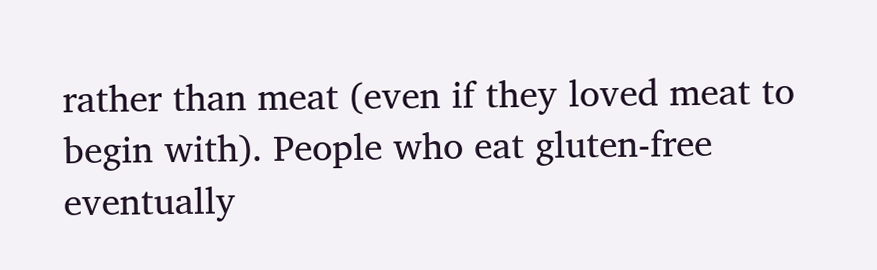rather than meat (even if they loved meat to begin with). People who eat gluten-free eventually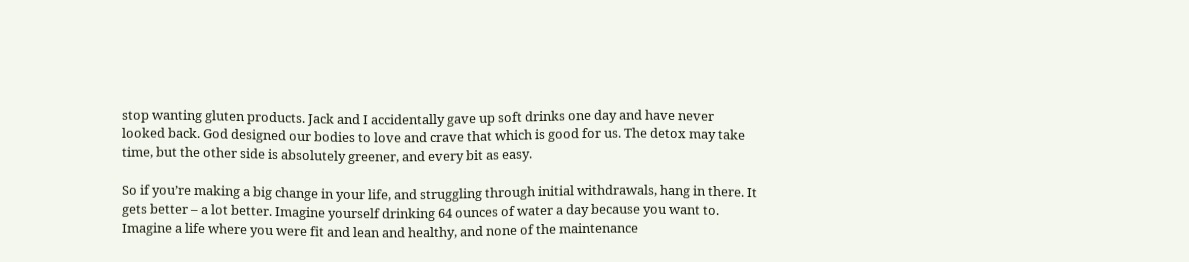stop wanting gluten products. Jack and I accidentally gave up soft drinks one day and have never looked back. God designed our bodies to love and crave that which is good for us. The detox may take time, but the other side is absolutely greener, and every bit as easy.

So if you’re making a big change in your life, and struggling through initial withdrawals, hang in there. It gets better – a lot better. Imagine yourself drinking 64 ounces of water a day because you want to. Imagine a life where you were fit and lean and healthy, and none of the maintenance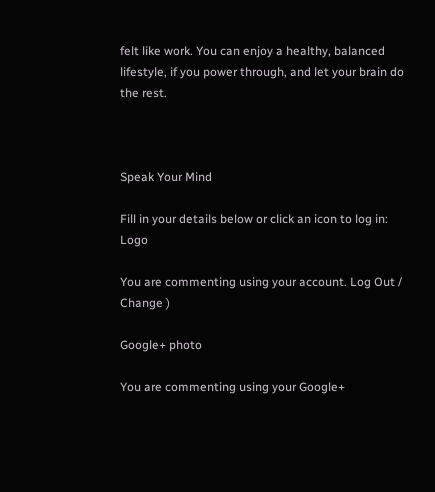felt like work. You can enjoy a healthy, balanced lifestyle, if you power through, and let your brain do the rest.



Speak Your Mind

Fill in your details below or click an icon to log in: Logo

You are commenting using your account. Log Out /  Change )

Google+ photo

You are commenting using your Google+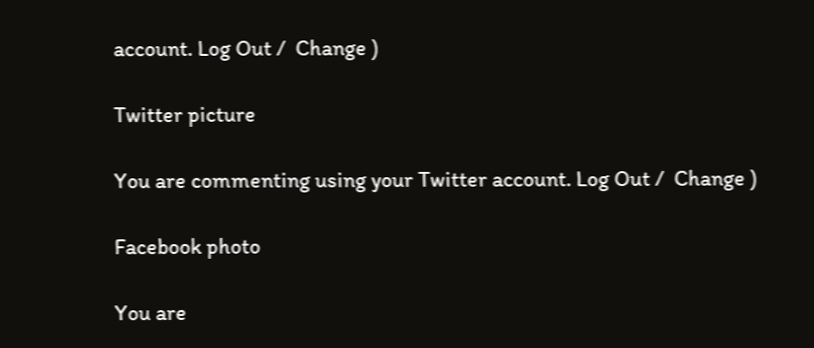account. Log Out /  Change )

Twitter picture

You are commenting using your Twitter account. Log Out /  Change )

Facebook photo

You are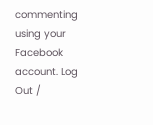commenting using your Facebook account. Log Out /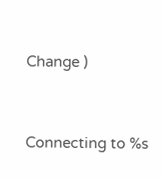Change )


Connecting to %s